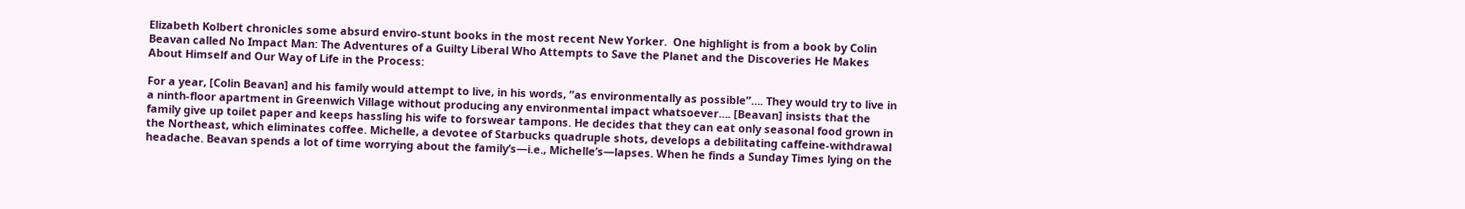Elizabeth Kolbert chronicles some absurd enviro-stunt books in the most recent New Yorker.  One highlight is from a book by Colin Beavan called No Impact Man: The Adventures of a Guilty Liberal Who Attempts to Save the Planet and the Discoveries He Makes About Himself and Our Way of Life in the Process:

For a year, [Colin Beavan] and his family would attempt to live, in his words, “as environmentally as possible”…. They would try to live in a ninth-floor apartment in Greenwich Village without producing any environmental impact whatsoever…. [Beavan] insists that the family give up toilet paper and keeps hassling his wife to forswear tampons. He decides that they can eat only seasonal food grown in the Northeast, which eliminates coffee. Michelle, a devotee of Starbucks quadruple shots, develops a debilitating caffeine-withdrawal headache. Beavan spends a lot of time worrying about the family’s—i.e., Michelle’s—lapses. When he finds a Sunday Times lying on the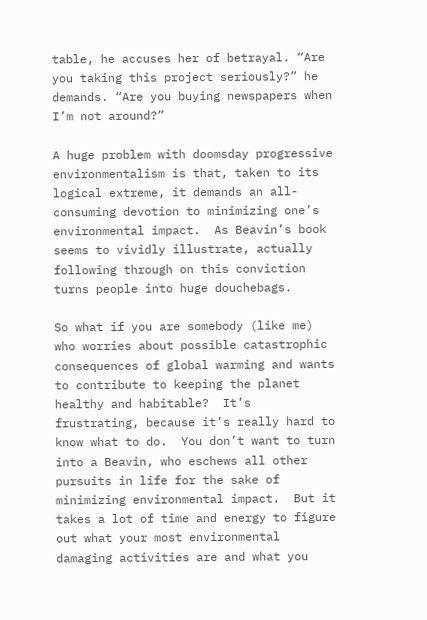table, he accuses her of betrayal. “Are you taking this project seriously?” he demands. “Are you buying newspapers when I’m not around?”

A huge problem with doomsday progressive environmentalism is that, taken to its logical extreme, it demands an all-consuming devotion to minimizing one’s environmental impact.  As Beavin’s book seems to vividly illustrate, actually following through on this conviction turns people into huge douchebags.

So what if you are somebody (like me) who worries about possible catastrophic consequences of global warming and wants to contribute to keeping the planet healthy and habitable?  It’s frustrating, because it’s really hard to know what to do.  You don’t want to turn into a Beavin, who eschews all other pursuits in life for the sake of minimizing environmental impact.  But it takes a lot of time and energy to figure out what your most environmental damaging activities are and what you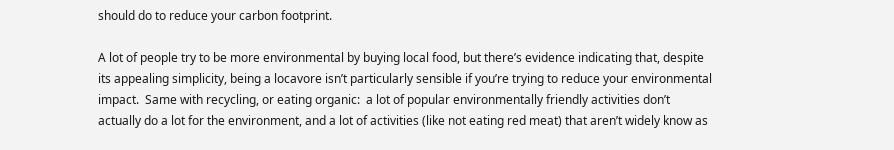should do to reduce your carbon footprint.

A lot of people try to be more environmental by buying local food, but there’s evidence indicating that, despite its appealing simplicity, being a locavore isn’t particularly sensible if you’re trying to reduce your environmental impact.  Same with recycling, or eating organic:  a lot of popular environmentally friendly activities don’t actually do a lot for the environment, and a lot of activities (like not eating red meat) that aren’t widely know as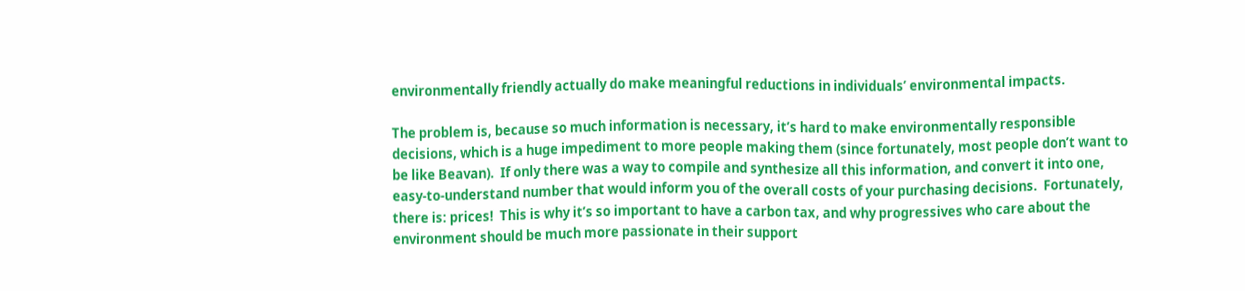environmentally friendly actually do make meaningful reductions in individuals’ environmental impacts.

The problem is, because so much information is necessary, it’s hard to make environmentally responsible decisions, which is a huge impediment to more people making them (since fortunately, most people don’t want to be like Beavan).  If only there was a way to compile and synthesize all this information, and convert it into one, easy-to-understand number that would inform you of the overall costs of your purchasing decisions.  Fortunately, there is: prices!  This is why it’s so important to have a carbon tax, and why progressives who care about the environment should be much more passionate in their support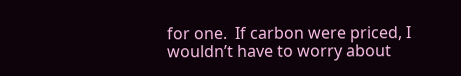for one.  If carbon were priced, I wouldn’t have to worry about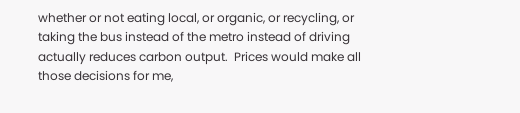whether or not eating local, or organic, or recycling, or taking the bus instead of the metro instead of driving actually reduces carbon output.  Prices would make all those decisions for me,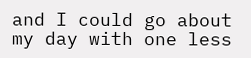and I could go about my day with one less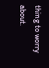thing to worry about.